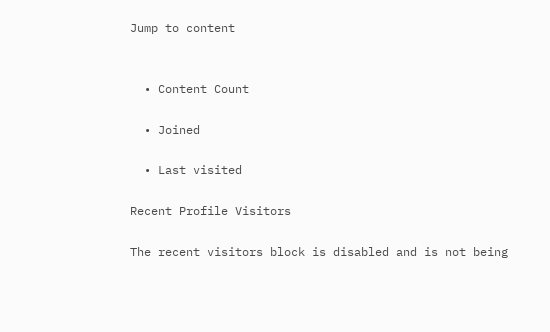Jump to content


  • Content Count

  • Joined

  • Last visited

Recent Profile Visitors

The recent visitors block is disabled and is not being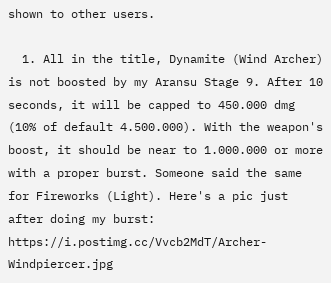shown to other users.

  1. All in the title, Dynamite (Wind Archer) is not boosted by my Aransu Stage 9. After 10 seconds, it will be capped to 450.000 dmg (10% of default 4.500.000). With the weapon's boost, it should be near to 1.000.000 or more with a proper burst. Someone said the same for Fireworks (Light). Here's a pic just after doing my burst: https://i.postimg.cc/Vvcb2MdT/Archer-Windpiercer.jpg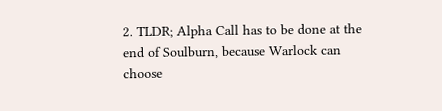2. TLDR; Alpha Call has to be done at the end of Soulburn, because Warlock can choose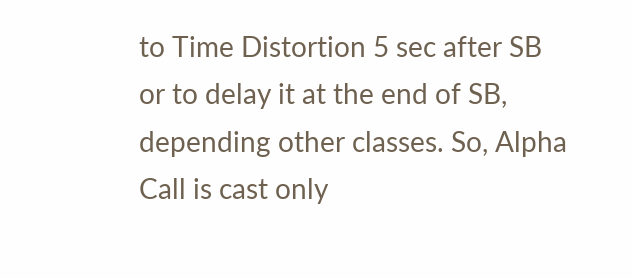to Time Distortion 5 sec after SB or to delay it at the end of SB, depending other classes. So, Alpha Call is cast only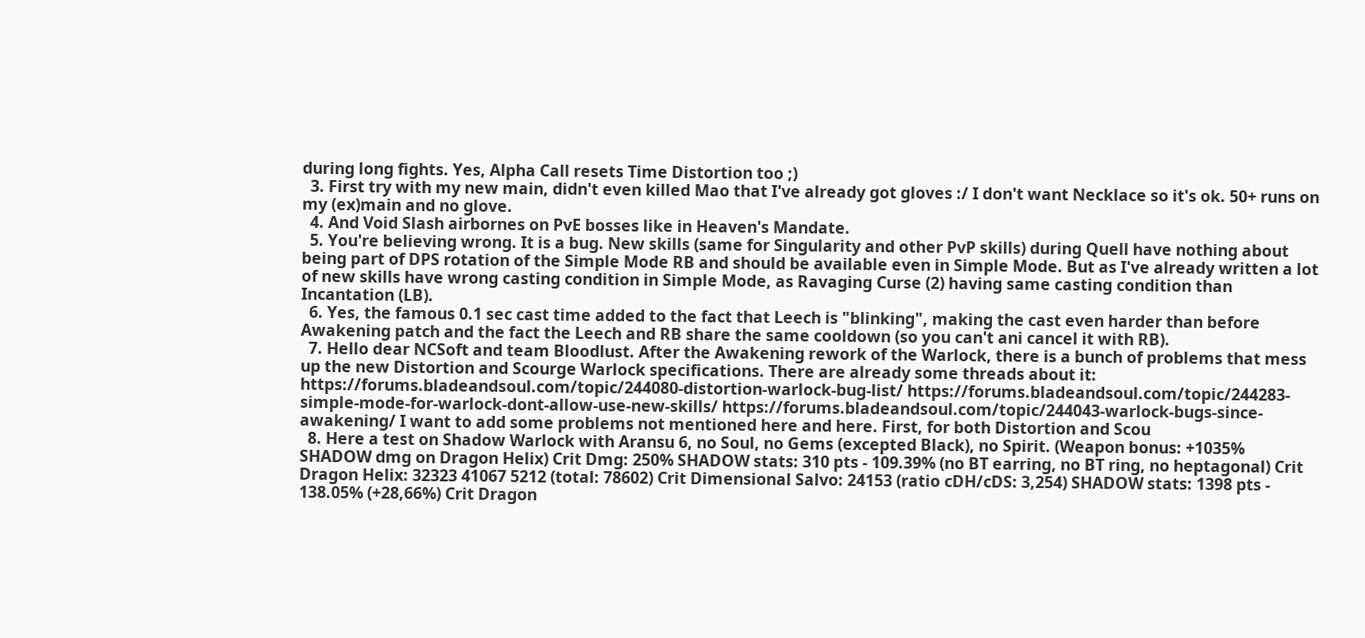during long fights. Yes, Alpha Call resets Time Distortion too ;)
  3. First try with my new main, didn't even killed Mao that I've already got gloves :/ I don't want Necklace so it's ok. 50+ runs on my (ex)main and no glove.
  4. And Void Slash airbornes on PvE bosses like in Heaven's Mandate.
  5. You're believing wrong. It is a bug. New skills (same for Singularity and other PvP skills) during Quell have nothing about being part of DPS rotation of the Simple Mode RB and should be available even in Simple Mode. But as I've already written a lot of new skills have wrong casting condition in Simple Mode, as Ravaging Curse (2) having same casting condition than Incantation (LB).
  6. Yes, the famous 0.1 sec cast time added to the fact that Leech is "blinking", making the cast even harder than before Awakening patch and the fact the Leech and RB share the same cooldown (so you can't ani cancel it with RB).
  7. Hello dear NCSoft and team Bloodlust. After the Awakening rework of the Warlock, there is a bunch of problems that mess up the new Distortion and Scourge Warlock specifications. There are already some threads about it: https://forums.bladeandsoul.com/topic/244080-distortion-warlock-bug-list/ https://forums.bladeandsoul.com/topic/244283-simple-mode-for-warlock-dont-allow-use-new-skills/ https://forums.bladeandsoul.com/topic/244043-warlock-bugs-since-awakening/ I want to add some problems not mentioned here and here. First, for both Distortion and Scou
  8. Here a test on Shadow Warlock with Aransu 6, no Soul, no Gems (excepted Black), no Spirit. (Weapon bonus: +1035% SHADOW dmg on Dragon Helix) Crit Dmg: 250% SHADOW stats: 310 pts - 109.39% (no BT earring, no BT ring, no heptagonal) Crit Dragon Helix: 32323 41067 5212 (total: 78602) Crit Dimensional Salvo: 24153 (ratio cDH/cDS: 3,254) SHADOW stats: 1398 pts - 138.05% (+28,66%) Crit Dragon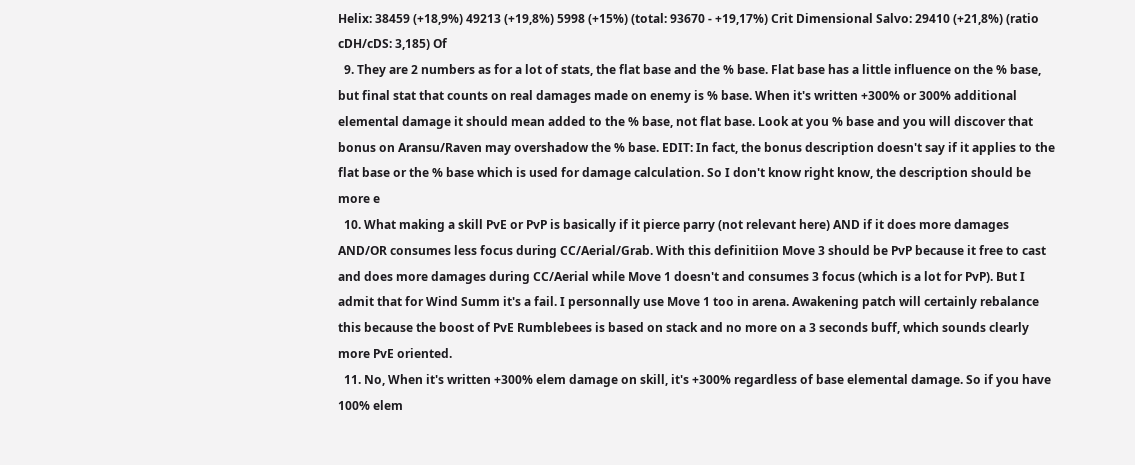Helix: 38459 (+18,9%) 49213 (+19,8%) 5998 (+15%) (total: 93670 - +19,17%) Crit Dimensional Salvo: 29410 (+21,8%) (ratio cDH/cDS: 3,185) Of
  9. They are 2 numbers as for a lot of stats, the flat base and the % base. Flat base has a little influence on the % base, but final stat that counts on real damages made on enemy is % base. When it's written +300% or 300% additional elemental damage it should mean added to the % base, not flat base. Look at you % base and you will discover that bonus on Aransu/Raven may overshadow the % base. EDIT: In fact, the bonus description doesn't say if it applies to the flat base or the % base which is used for damage calculation. So I don't know right know, the description should be more e
  10. What making a skill PvE or PvP is basically if it pierce parry (not relevant here) AND if it does more damages AND/OR consumes less focus during CC/Aerial/Grab. With this definitiion Move 3 should be PvP because it free to cast and does more damages during CC/Aerial while Move 1 doesn't and consumes 3 focus (which is a lot for PvP). But I admit that for Wind Summ it's a fail. I personnally use Move 1 too in arena. Awakening patch will certainly rebalance this because the boost of PvE Rumblebees is based on stack and no more on a 3 seconds buff, which sounds clearly more PvE oriented.
  11. No, When it's written +300% elem damage on skill, it's +300% regardless of base elemental damage. So if you have 100% elem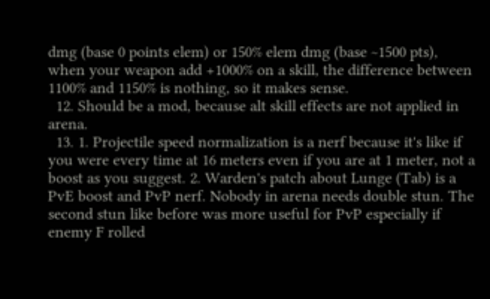dmg (base 0 points elem) or 150% elem dmg (base ~1500 pts), when your weapon add +1000% on a skill, the difference between 1100% and 1150% is nothing, so it makes sense.
  12. Should be a mod, because alt skill effects are not applied in arena.
  13. 1. Projectile speed normalization is a nerf because it's like if you were every time at 16 meters even if you are at 1 meter, not a boost as you suggest. 2. Warden's patch about Lunge (Tab) is a PvE boost and PvP nerf. Nobody in arena needs double stun. The second stun like before was more useful for PvP especially if enemy F rolled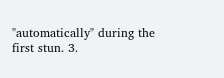"automatically" during the first stun. 3.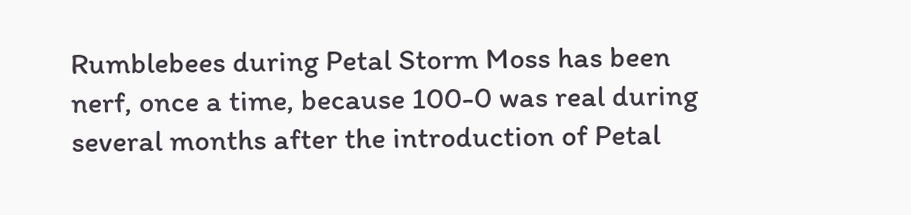Rumblebees during Petal Storm Moss has been nerf, once a time, because 100-0 was real during several months after the introduction of Petal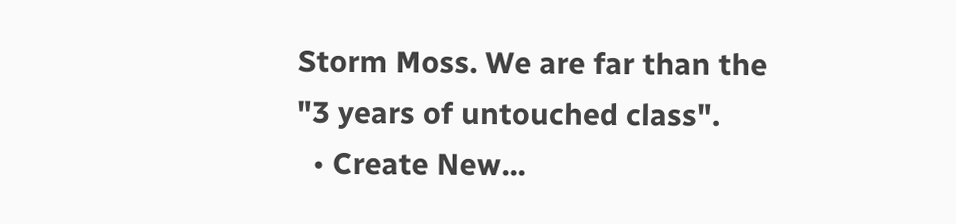Storm Moss. We are far than the "3 years of untouched class".
  • Create New...